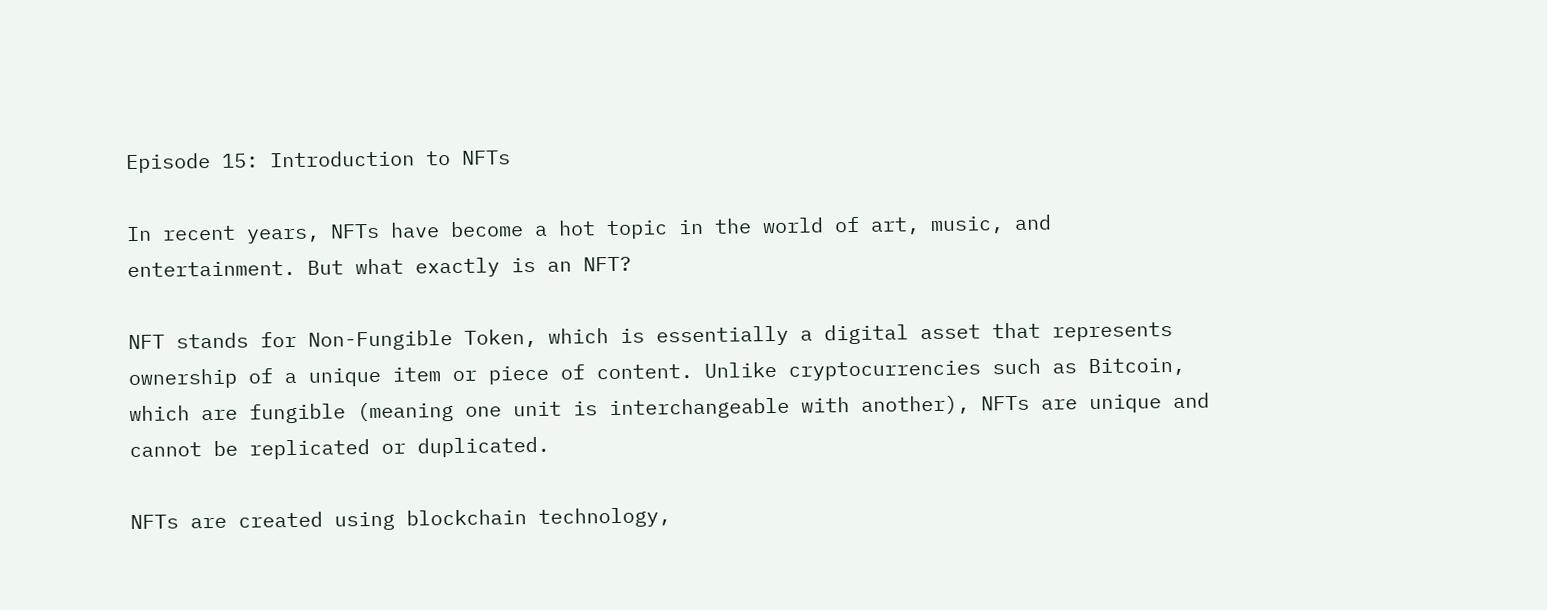Episode 15: Introduction to NFTs

In recent years, NFTs have become a hot topic in the world of art, music, and entertainment. But what exactly is an NFT?

NFT stands for Non-Fungible Token, which is essentially a digital asset that represents ownership of a unique item or piece of content. Unlike cryptocurrencies such as Bitcoin, which are fungible (meaning one unit is interchangeable with another), NFTs are unique and cannot be replicated or duplicated.

NFTs are created using blockchain technology,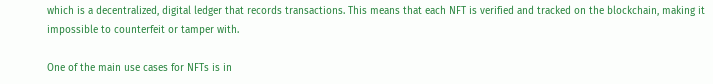which is a decentralized, digital ledger that records transactions. This means that each NFT is verified and tracked on the blockchain, making it impossible to counterfeit or tamper with.

One of the main use cases for NFTs is in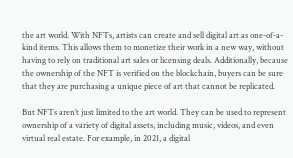the art world. With NFTs, artists can create and sell digital art as one-of-a-kind items. This allows them to monetize their work in a new way, without having to rely on traditional art sales or licensing deals. Additionally, because the ownership of the NFT is verified on the blockchain, buyers can be sure that they are purchasing a unique piece of art that cannot be replicated.

But NFTs aren’t just limited to the art world. They can be used to represent ownership of a variety of digital assets, including music, videos, and even virtual real estate. For example, in 2021, a digital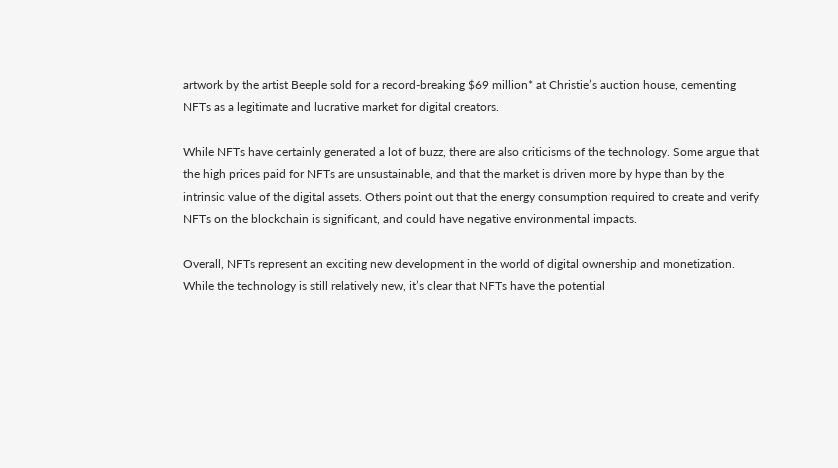artwork by the artist Beeple sold for a record-breaking $69 million* at Christie’s auction house, cementing NFTs as a legitimate and lucrative market for digital creators.

While NFTs have certainly generated a lot of buzz, there are also criticisms of the technology. Some argue that the high prices paid for NFTs are unsustainable, and that the market is driven more by hype than by the intrinsic value of the digital assets. Others point out that the energy consumption required to create and verify NFTs on the blockchain is significant, and could have negative environmental impacts.

Overall, NFTs represent an exciting new development in the world of digital ownership and monetization. While the technology is still relatively new, it’s clear that NFTs have the potential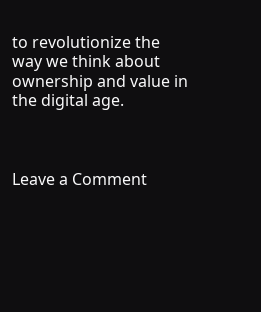to revolutionize the way we think about ownership and value in the digital age.



Leave a Comment